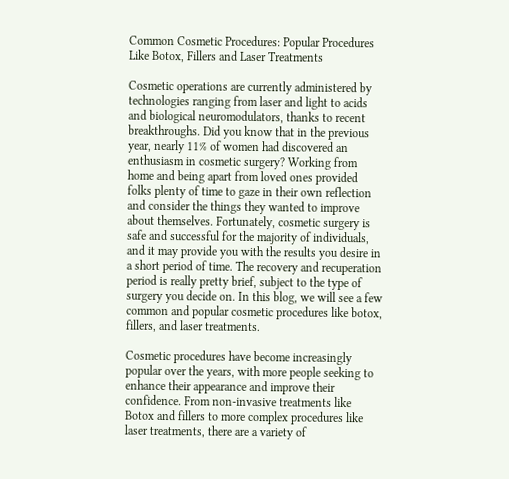Common Cosmetic Procedures: Popular Procedures Like Botox, Fillers and Laser Treatments

Cosmetic operations are currently administered by technologies ranging from laser and light to acids and biological neuromodulators, thanks to recent breakthroughs. Did you know that in the previous year, nearly 11% of women had discovered an enthusiasm in cosmetic surgery? Working from home and being apart from loved ones provided folks plenty of time to gaze in their own reflection and consider the things they wanted to improve about themselves. Fortunately, cosmetic surgery is safe and successful for the majority of individuals, and it may provide you with the results you desire in a short period of time. The recovery and recuperation period is really pretty brief, subject to the type of surgery you decide on. In this blog, we will see a few common and popular cosmetic procedures like botox, fillers, and laser treatments.

Cosmetic procedures have become increasingly popular over the years, with more people seeking to enhance their appearance and improve their confidence. From non-invasive treatments like Botox and fillers to more complex procedures like laser treatments, there are a variety of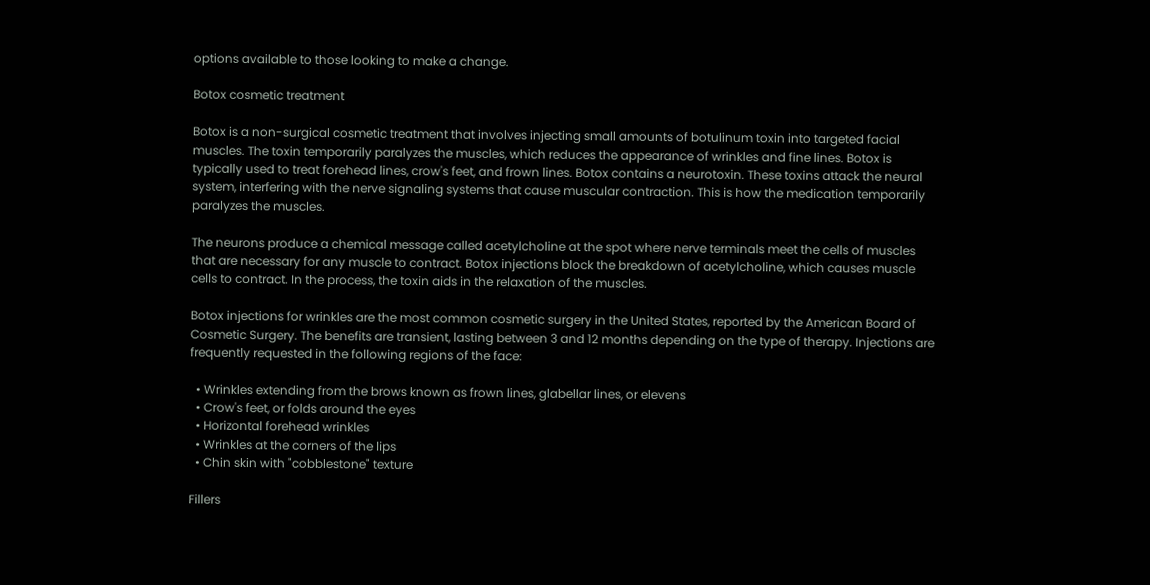options available to those looking to make a change.

Botox cosmetic treatment

Botox is a non-surgical cosmetic treatment that involves injecting small amounts of botulinum toxin into targeted facial muscles. The toxin temporarily paralyzes the muscles, which reduces the appearance of wrinkles and fine lines. Botox is typically used to treat forehead lines, crow's feet, and frown lines. Botox contains a neurotoxin. These toxins attack the neural system, interfering with the nerve signaling systems that cause muscular contraction. This is how the medication temporarily paralyzes the muscles.

The neurons produce a chemical message called acetylcholine at the spot where nerve terminals meet the cells of muscles that are necessary for any muscle to contract. Botox injections block the breakdown of acetylcholine, which causes muscle cells to contract. In the process, the toxin aids in the relaxation of the muscles.

Botox injections for wrinkles are the most common cosmetic surgery in the United States, reported by the American Board of Cosmetic Surgery. The benefits are transient, lasting between 3 and 12 months depending on the type of therapy. Injections are frequently requested in the following regions of the face:

  • Wrinkles extending from the brows known as frown lines, glabellar lines, or elevens
  • Crow's feet, or folds around the eyes
  • Horizontal forehead wrinkles
  • Wrinkles at the corners of the lips
  • Chin skin with "cobblestone" texture

Fillers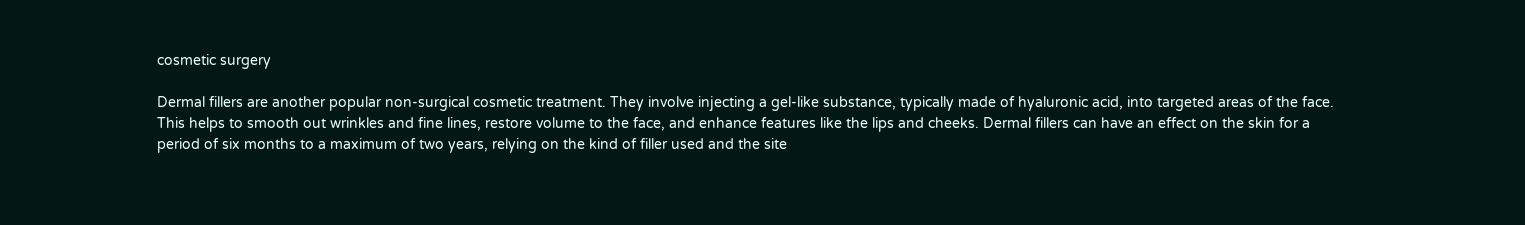cosmetic surgery

Dermal fillers are another popular non-surgical cosmetic treatment. They involve injecting a gel-like substance, typically made of hyaluronic acid, into targeted areas of the face. This helps to smooth out wrinkles and fine lines, restore volume to the face, and enhance features like the lips and cheeks. Dermal fillers can have an effect on the skin for a period of six months to a maximum of two years, relying on the kind of filler used and the site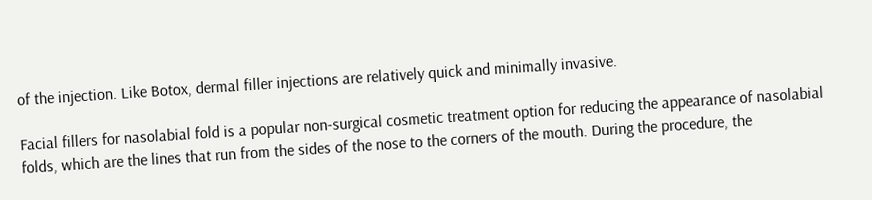of the injection. Like Botox, dermal filler injections are relatively quick and minimally invasive.

Facial fillers for nasolabial fold is a popular non-surgical cosmetic treatment option for reducing the appearance of nasolabial folds, which are the lines that run from the sides of the nose to the corners of the mouth. During the procedure, the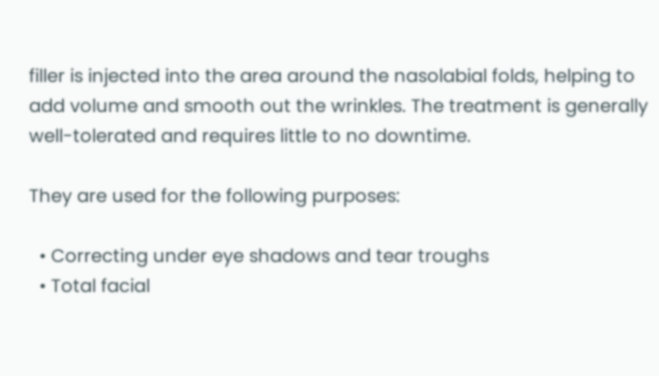filler is injected into the area around the nasolabial folds, helping to add volume and smooth out the wrinkles. The treatment is generally well-tolerated and requires little to no downtime.

They are used for the following purposes:

  • Correcting under eye shadows and tear troughs
  • Total facial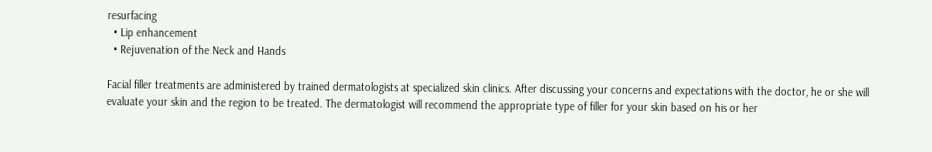resurfacing
  • Lip enhancement
  • Rejuvenation of the Neck and Hands

Facial filler treatments are administered by trained dermatologists at specialized skin clinics. After discussing your concerns and expectations with the doctor, he or she will evaluate your skin and the region to be treated. The dermatologist will recommend the appropriate type of filler for your skin based on his or her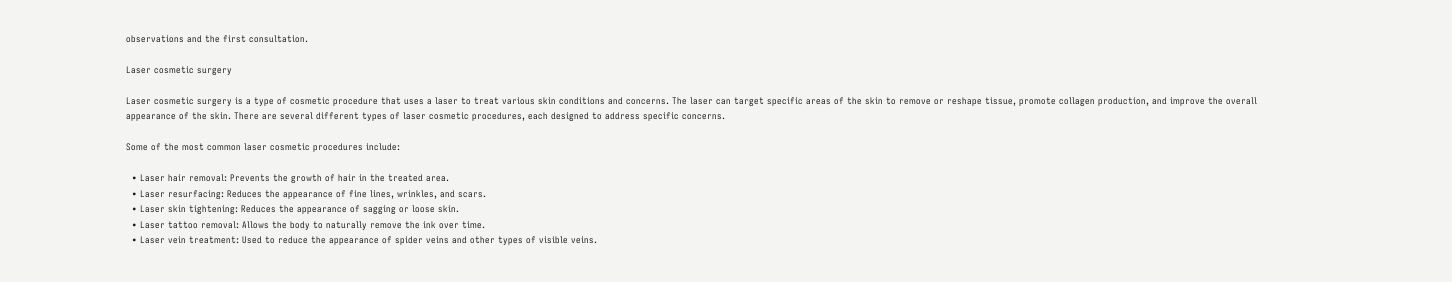observations and the first consultation.

Laser cosmetic surgery

Laser cosmetic surgery is a type of cosmetic procedure that uses a laser to treat various skin conditions and concerns. The laser can target specific areas of the skin to remove or reshape tissue, promote collagen production, and improve the overall appearance of the skin. There are several different types of laser cosmetic procedures, each designed to address specific concerns.

Some of the most common laser cosmetic procedures include:

  • Laser hair removal: Prevents the growth of hair in the treated area.
  • Laser resurfacing: Reduces the appearance of fine lines, wrinkles, and scars.
  • Laser skin tightening: Reduces the appearance of sagging or loose skin.
  • Laser tattoo removal: Allows the body to naturally remove the ink over time.
  • Laser vein treatment: Used to reduce the appearance of spider veins and other types of visible veins.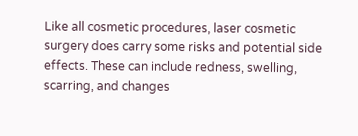Like all cosmetic procedures, laser cosmetic surgery does carry some risks and potential side effects. These can include redness, swelling, scarring, and changes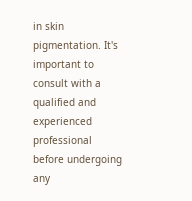in skin pigmentation. It's important to consult with a qualified and experienced professional before undergoing any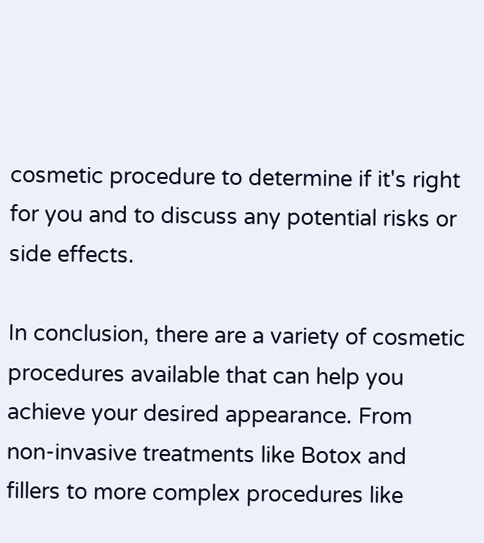cosmetic procedure to determine if it's right for you and to discuss any potential risks or side effects.

In conclusion, there are a variety of cosmetic procedures available that can help you achieve your desired appearance. From non-invasive treatments like Botox and fillers to more complex procedures like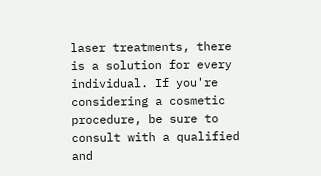laser treatments, there is a solution for every individual. If you're considering a cosmetic procedure, be sure to consult with a qualified and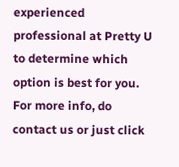experienced professional at Pretty U to determine which option is best for you. For more info, do contact us or just click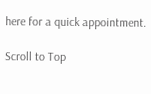here for a quick appointment.

Scroll to Top